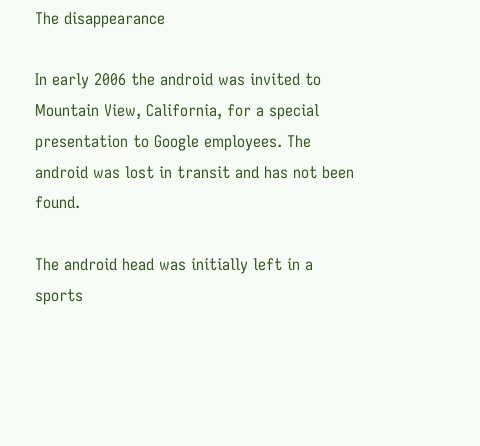The disappearance

In early 2006 the android was invited to Mountain View, California, for a special presentation to Google employees. The android was lost in transit and has not been found.

The android head was initially left in a sports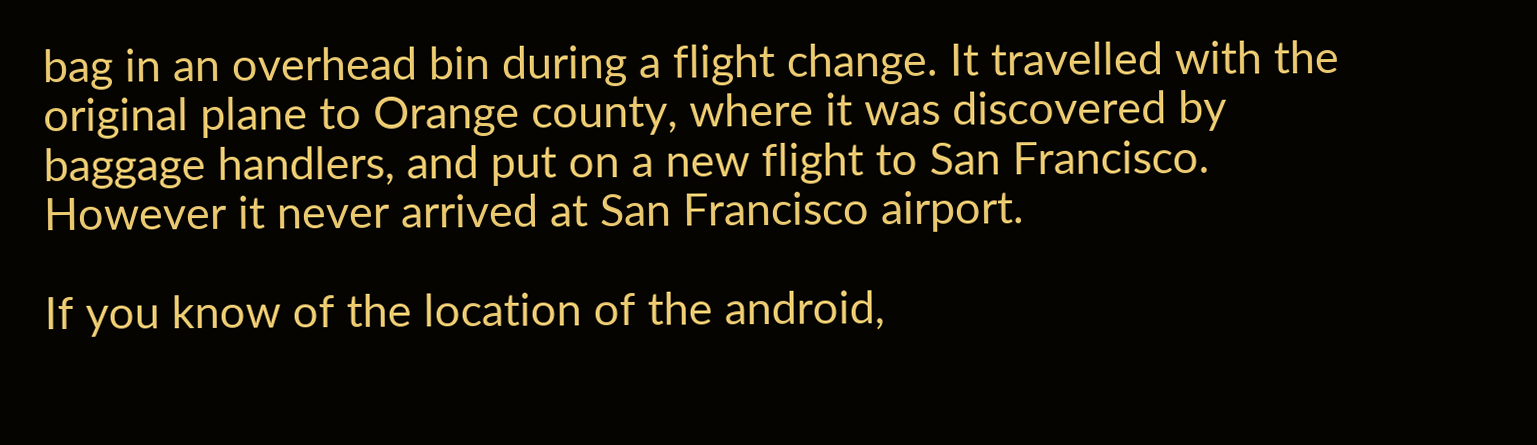bag in an overhead bin during a flight change. It travelled with the original plane to Orange county, where it was discovered by baggage handlers, and put on a new flight to San Francisco. However it never arrived at San Francisco airport.

If you know of the location of the android,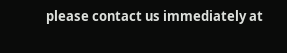please contact us immediately at